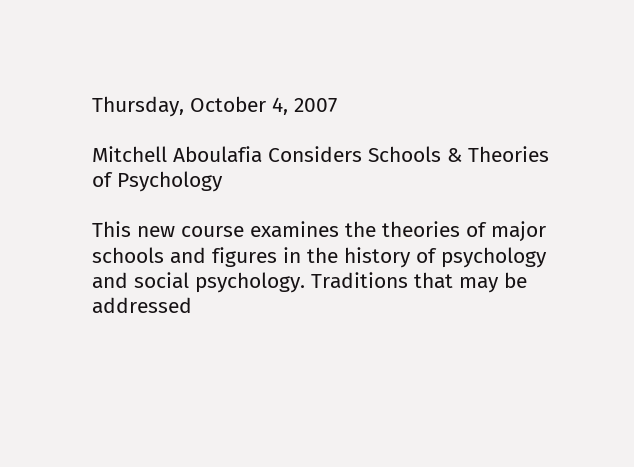Thursday, October 4, 2007

Mitchell Aboulafia Considers Schools & Theories of Psychology

This new course examines the theories of major schools and figures in the history of psychology and social psychology. Traditions that may be addressed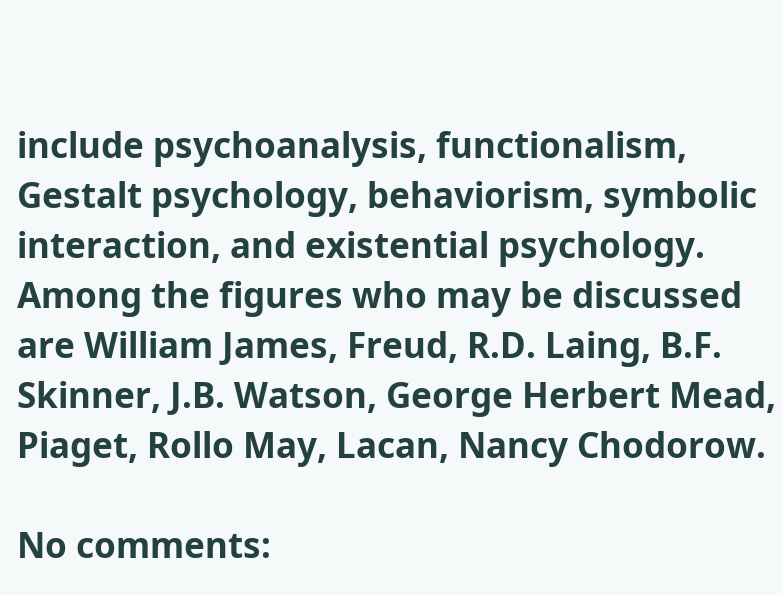include psychoanalysis, functionalism, Gestalt psychology, behaviorism, symbolic interaction, and existential psychology. Among the figures who may be discussed are William James, Freud, R.D. Laing, B.F. Skinner, J.B. Watson, George Herbert Mead, Piaget, Rollo May, Lacan, Nancy Chodorow.

No comments: